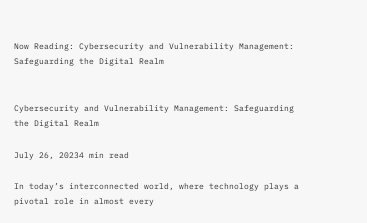Now Reading: Cybersecurity and Vulnerability Management: Safeguarding the Digital Realm


Cybersecurity and Vulnerability Management: Safeguarding the Digital Realm

July 26, 20234 min read

In today’s interconnected world, where technology plays a pivotal role in almost every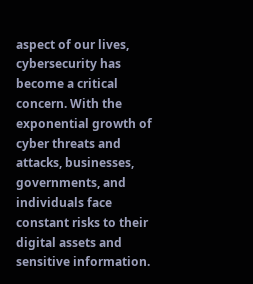aspect of our lives, cybersecurity has become a critical concern. With the exponential growth of cyber threats and attacks, businesses, governments, and individuals face constant risks to their digital assets and sensitive information.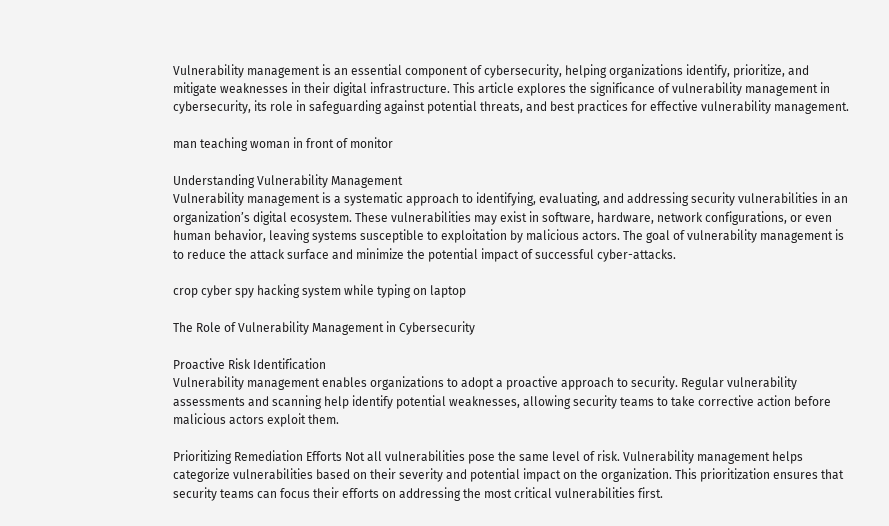Vulnerability management is an essential component of cybersecurity, helping organizations identify, prioritize, and mitigate weaknesses in their digital infrastructure. This article explores the significance of vulnerability management in cybersecurity, its role in safeguarding against potential threats, and best practices for effective vulnerability management.

man teaching woman in front of monitor

Understanding Vulnerability Management
Vulnerability management is a systematic approach to identifying, evaluating, and addressing security vulnerabilities in an organization’s digital ecosystem. These vulnerabilities may exist in software, hardware, network configurations, or even human behavior, leaving systems susceptible to exploitation by malicious actors. The goal of vulnerability management is to reduce the attack surface and minimize the potential impact of successful cyber-attacks.

crop cyber spy hacking system while typing on laptop

The Role of Vulnerability Management in Cybersecurity

Proactive Risk Identification
Vulnerability management enables organizations to adopt a proactive approach to security. Regular vulnerability assessments and scanning help identify potential weaknesses, allowing security teams to take corrective action before malicious actors exploit them.

Prioritizing Remediation Efforts Not all vulnerabilities pose the same level of risk. Vulnerability management helps categorize vulnerabilities based on their severity and potential impact on the organization. This prioritization ensures that security teams can focus their efforts on addressing the most critical vulnerabilities first.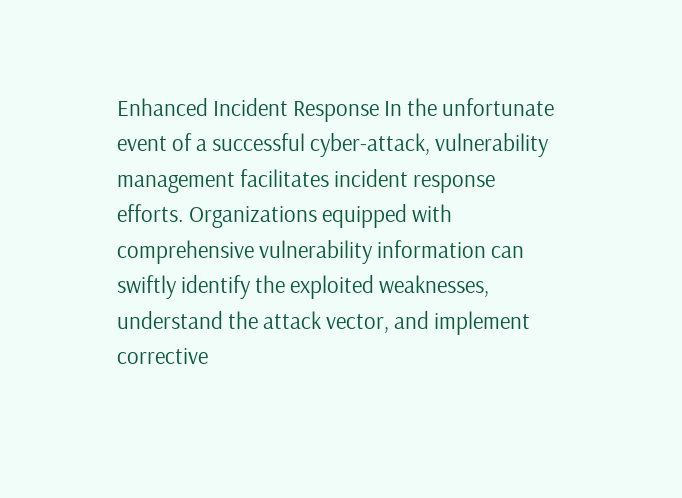Enhanced Incident Response In the unfortunate event of a successful cyber-attack, vulnerability management facilitates incident response efforts. Organizations equipped with comprehensive vulnerability information can swiftly identify the exploited weaknesses, understand the attack vector, and implement corrective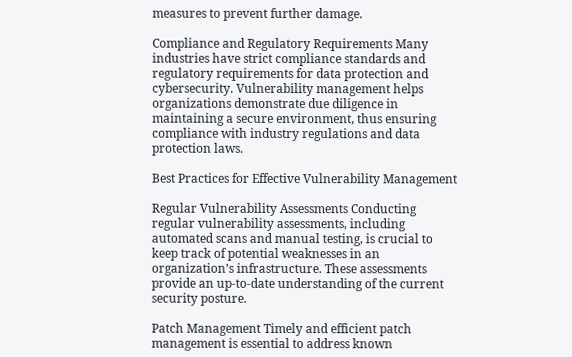measures to prevent further damage.

Compliance and Regulatory Requirements Many industries have strict compliance standards and regulatory requirements for data protection and cybersecurity. Vulnerability management helps organizations demonstrate due diligence in maintaining a secure environment, thus ensuring compliance with industry regulations and data protection laws.

Best Practices for Effective Vulnerability Management

Regular Vulnerability Assessments Conducting regular vulnerability assessments, including automated scans and manual testing, is crucial to keep track of potential weaknesses in an organization’s infrastructure. These assessments provide an up-to-date understanding of the current security posture.

Patch Management Timely and efficient patch management is essential to address known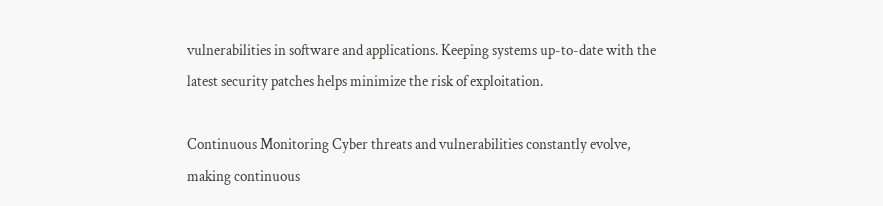vulnerabilities in software and applications. Keeping systems up-to-date with the latest security patches helps minimize the risk of exploitation.

Continuous Monitoring Cyber threats and vulnerabilities constantly evolve, making continuous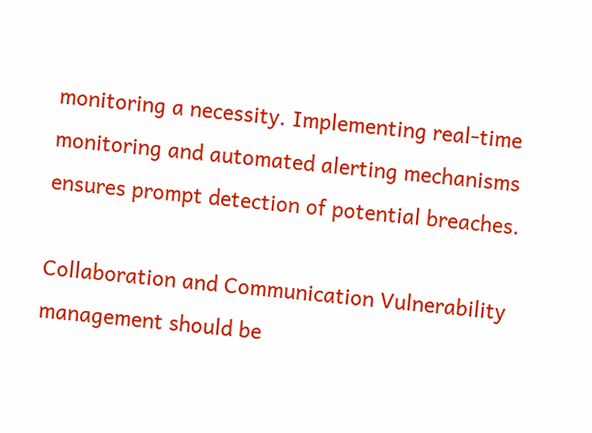monitoring a necessity. Implementing real-time monitoring and automated alerting mechanisms ensures prompt detection of potential breaches.

Collaboration and Communication Vulnerability management should be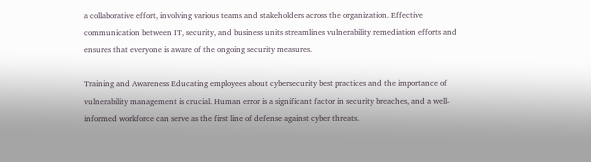a collaborative effort, involving various teams and stakeholders across the organization. Effective communication between IT, security, and business units streamlines vulnerability remediation efforts and ensures that everyone is aware of the ongoing security measures.

Training and Awareness Educating employees about cybersecurity best practices and the importance of vulnerability management is crucial. Human error is a significant factor in security breaches, and a well-informed workforce can serve as the first line of defense against cyber threats.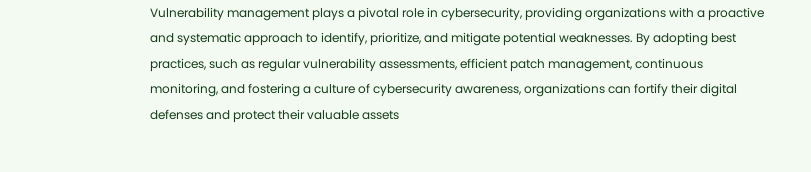Vulnerability management plays a pivotal role in cybersecurity, providing organizations with a proactive and systematic approach to identify, prioritize, and mitigate potential weaknesses. By adopting best practices, such as regular vulnerability assessments, efficient patch management, continuous monitoring, and fostering a culture of cybersecurity awareness, organizations can fortify their digital defenses and protect their valuable assets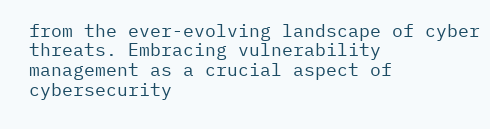from the ever-evolving landscape of cyber threats. Embracing vulnerability management as a crucial aspect of cybersecurity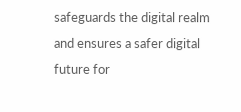safeguards the digital realm and ensures a safer digital future for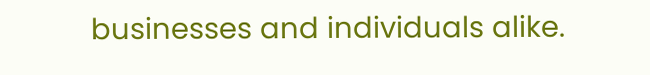businesses and individuals alike.